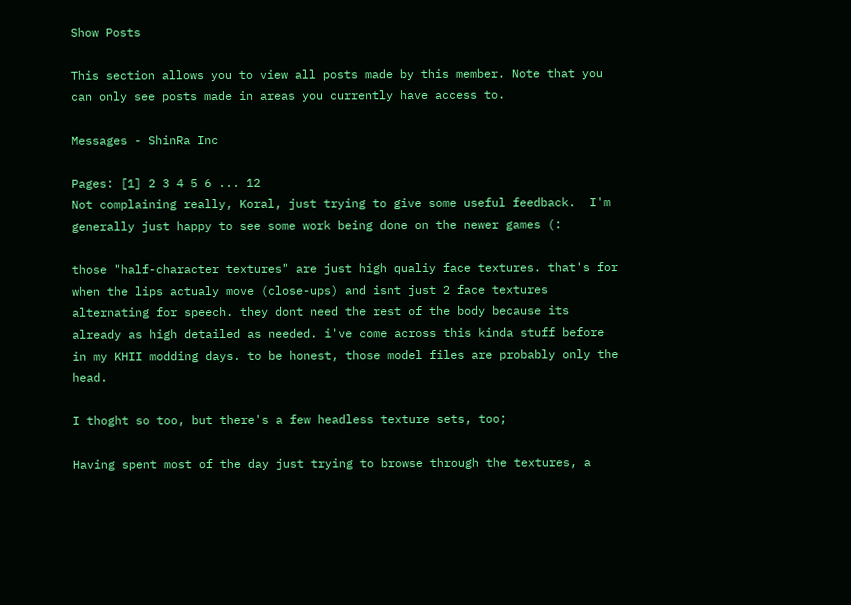Show Posts

This section allows you to view all posts made by this member. Note that you can only see posts made in areas you currently have access to.

Messages - ShinRa Inc

Pages: [1] 2 3 4 5 6 ... 12
Not complaining really, Koral, just trying to give some useful feedback.  I'm generally just happy to see some work being done on the newer games (:

those "half-character textures" are just high qualiy face textures. that's for when the lips actualy move (close-ups) and isnt just 2 face textures alternating for speech. they dont need the rest of the body because its already as high detailed as needed. i've come across this kinda stuff before in my KHII modding days. to be honest, those model files are probably only the head.

I thoght so too, but there's a few headless texture sets, too;

Having spent most of the day just trying to browse through the textures, a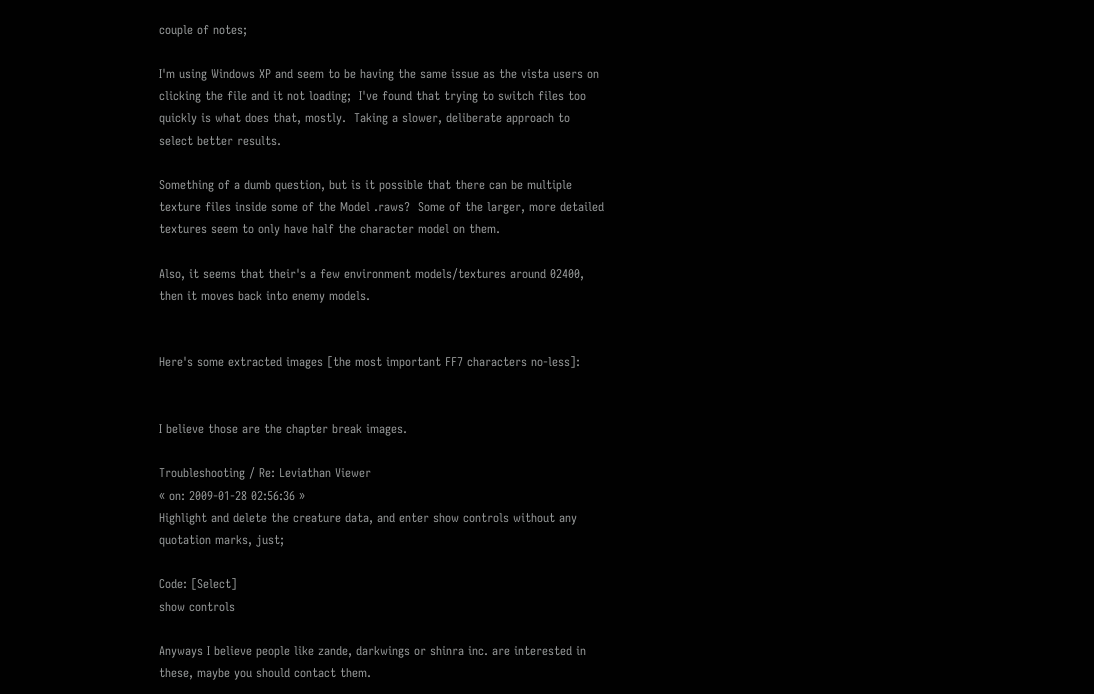couple of notes;

I'm using Windows XP and seem to be having the same issue as the vista users on clicking the file and it not loading;  I've found that trying to switch files too quickly is what does that, mostly.  Taking a slower, deliberate approach to select better results.

Something of a dumb question, but is it possible that there can be multiple texture files inside some of the Model .raws?  Some of the larger, more detailed textures seem to only have half the character model on them.

Also, it seems that their's a few environment models/textures around 02400, then it moves back into enemy models.


Here's some extracted images [the most important FF7 characters no-less]:


I believe those are the chapter break images.

Troubleshooting / Re: Leviathan Viewer
« on: 2009-01-28 02:56:36 »
Highlight and delete the creature data, and enter show controls without any quotation marks, just;

Code: [Select]
show controls

Anyways I believe people like zande, darkwings or shinra inc. are interested in these, maybe you should contact them.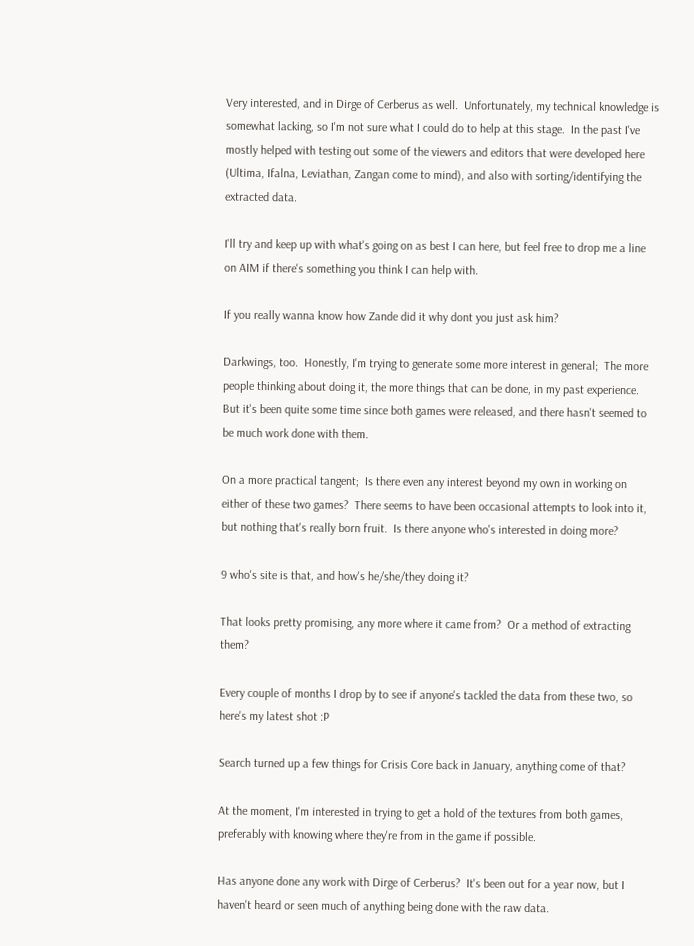Very interested, and in Dirge of Cerberus as well.  Unfortunately, my technical knowledge is somewhat lacking, so I'm not sure what I could do to help at this stage.  In the past I've mostly helped with testing out some of the viewers and editors that were developed here (Ultima, Ifalna, Leviathan, Zangan come to mind), and also with sorting/identifying the extracted data.

I'll try and keep up with what's going on as best I can here, but feel free to drop me a line on AIM if there's something you think I can help with.

If you really wanna know how Zande did it why dont you just ask him?

Darkwings, too.  Honestly, I'm trying to generate some more interest in general;  The more people thinking about doing it, the more things that can be done, in my past experience.  But it's been quite some time since both games were released, and there hasn't seemed to be much work done with them.

On a more practical tangent;  Is there even any interest beyond my own in working on either of these two games?  There seems to have been occasional attempts to look into it, but nothing that's really born fruit.  Is there anyone who's interested in doing more?

9 who's site is that, and how's he/she/they doing it?

That looks pretty promising, any more where it came from?  Or a method of extracting them?

Every couple of months I drop by to see if anyone's tackled the data from these two, so here's my latest shot :P

Search turned up a few things for Crisis Core back in January, anything come of that?

At the moment, I'm interested in trying to get a hold of the textures from both games, preferably with knowing where they're from in the game if possible.

Has anyone done any work with Dirge of Cerberus?  It's been out for a year now, but I haven't heard or seen much of anything being done with the raw data.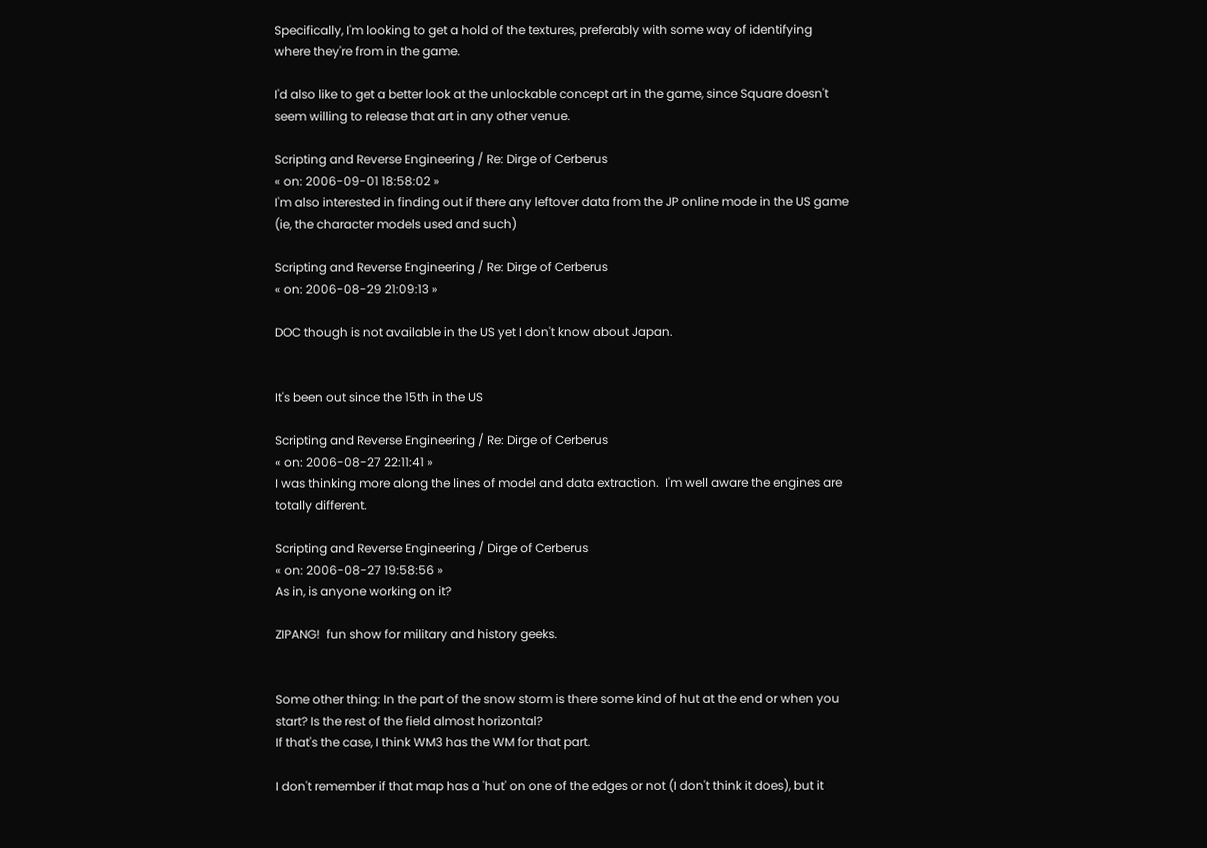Specifically, I'm looking to get a hold of the textures, preferably with some way of identifying where they're from in the game.

I'd also like to get a better look at the unlockable concept art in the game, since Square doesn't seem willing to release that art in any other venue.

Scripting and Reverse Engineering / Re: Dirge of Cerberus
« on: 2006-09-01 18:58:02 »
I'm also interested in finding out if there any leftover data from the JP online mode in the US game (ie, the character models used and such)

Scripting and Reverse Engineering / Re: Dirge of Cerberus
« on: 2006-08-29 21:09:13 »

DOC though is not available in the US yet I don't know about Japan.


It's been out since the 15th in the US

Scripting and Reverse Engineering / Re: Dirge of Cerberus
« on: 2006-08-27 22:11:41 »
I was thinking more along the lines of model and data extraction.  I'm well aware the engines are totally different.

Scripting and Reverse Engineering / Dirge of Cerberus
« on: 2006-08-27 19:58:56 »
As in, is anyone working on it?

ZIPANG!  fun show for military and history geeks.


Some other thing: In the part of the snow storm is there some kind of hut at the end or when you start? Is the rest of the field almost horizontal?
If that's the case, I think WM3 has the WM for that part.

I don't remember if that map has a 'hut' on one of the edges or not (I don't think it does), but it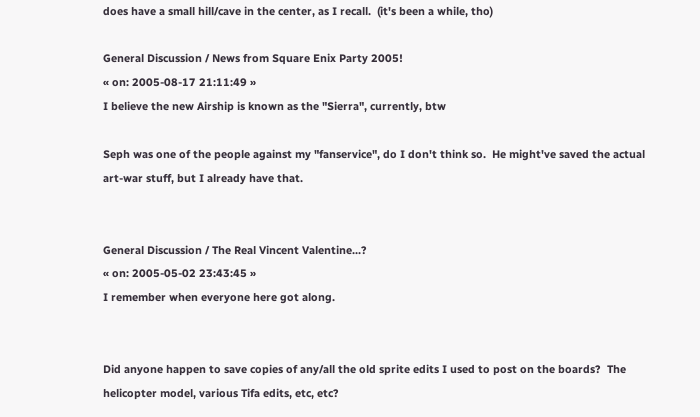does have a small hill/cave in the center, as I recall.  (it's been a while, tho)

General Discussion / News from Square Enix Party 2005!
« on: 2005-08-17 21:11:49 »
I believe the new Airship is known as the "Sierra", currently, btw

Seph was one of the people against my "fanservice", do I don't think so.  He might've saved the actual art-war stuff, but I already have that.


General Discussion / The Real Vincent Valentine...?
« on: 2005-05-02 23:43:45 »
I remember when everyone here got along.


Did anyone happen to save copies of any/all the old sprite edits I used to post on the boards?  The helicopter model, various Tifa edits, etc, etc?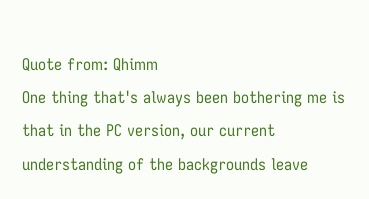Quote from: Qhimm
One thing that's always been bothering me is that in the PC version, our current understanding of the backgrounds leave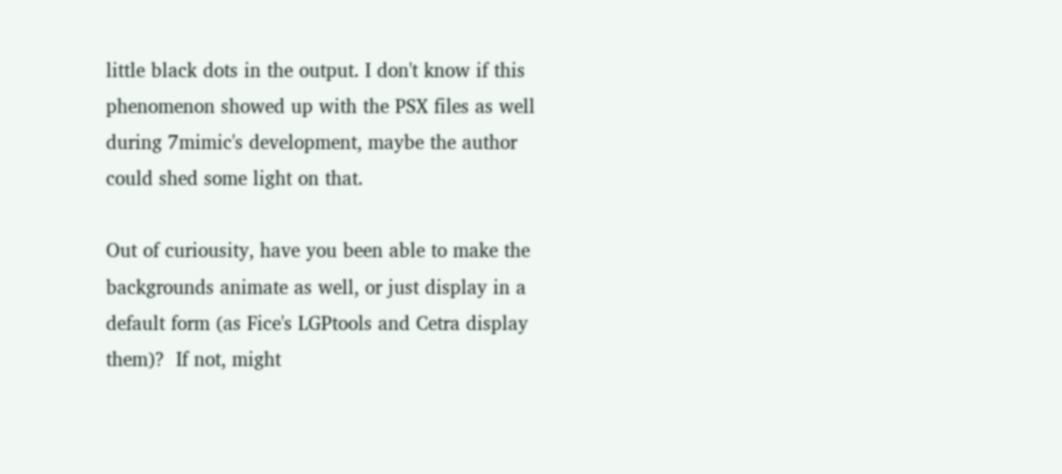little black dots in the output. I don't know if this phenomenon showed up with the PSX files as well during 7mimic's development, maybe the author could shed some light on that.

Out of curiousity, have you been able to make the backgrounds animate as well, or just display in a default form (as Fice's LGPtools and Cetra display them)?  If not, might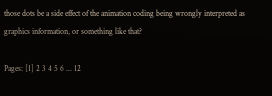those dots be a side effect of the animation coding being wrongly interpreted as graphics information, or something like that?

Pages: [1] 2 3 4 5 6 ... 12